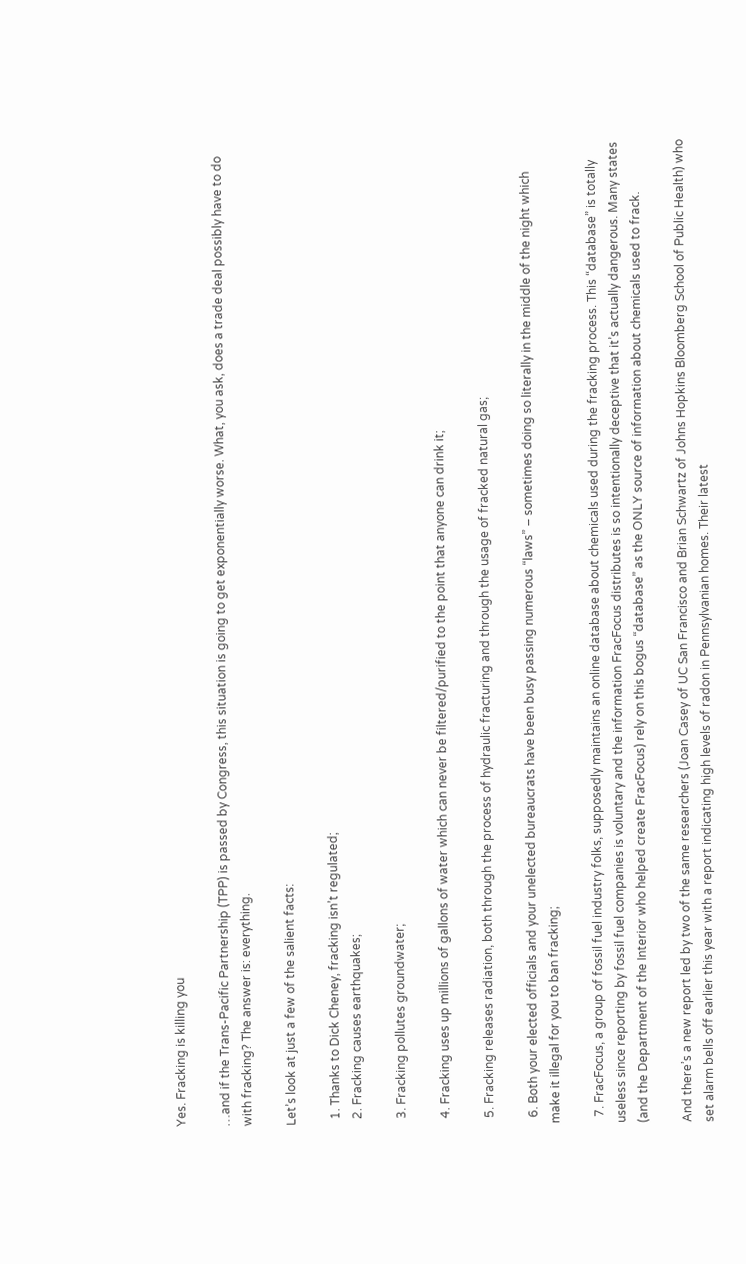Yes. Fracking is killing you

…and if the Trans-Pacific Partnership (TPP) is passed by Congress, this situation is going to get exponentially worse. What, you ask, does a trade deal possibly have to do with fracking? The answer is: everything.

Let’s look at just a few of the salient facts:

  1. Thanks to Dick Cheney, fracking isn’t regulated;
  2. Fracking causes earthquakes;

  3. Fracking pollutes groundwater;

  4. Fracking uses up millions of gallons of water which can never be filtered/purified to the point that anyone can drink it;

  5. Fracking releases radiation, both through the process of hydraulic fracturing and through the usage of fracked natural gas;

  6. Both your elected officials and your unelected bureaucrats have been busy passing numerous “laws” – sometimes doing so literally in the middle of the night which make it illegal for you to ban fracking;

  7. FracFocus, a group of fossil fuel industry folks, supposedly maintains an online database about chemicals used during the fracking process. This “database” is totally useless since reporting by fossil fuel companies is voluntary and the information FracFocus distributes is so intentionally deceptive that it’s actually dangerous. Many states (and the Department of the Interior who helped create FracFocus) rely on this bogus “database” as the ONLY source of information about chemicals used to frack.

And there’s a new report led by two of the same researchers (Joan Casey of UC San Francisco and Brian Schwartz of Johns Hopkins Bloomberg School of Public Health) who set alarm bells off earlier this year with a report indicating high levels of radon in Pennsylvanian homes. Their latest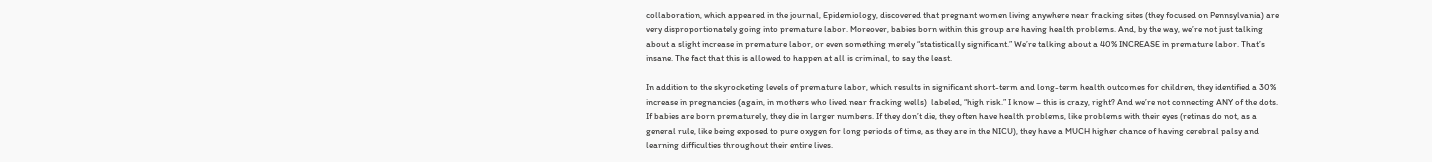collaboration, which appeared in the journal, Epidemiology, discovered that pregnant women living anywhere near fracking sites (they focused on Pennsylvania) are very disproportionately going into premature labor. Moreover, babies born within this group are having health problems. And, by the way, we’re not just talking about a slight increase in premature labor, or even something merely “statistically significant.” We’re talking about a 40% INCREASE in premature labor. That’s insane. The fact that this is allowed to happen at all is criminal, to say the least.

In addition to the skyrocketing levels of premature labor, which results in significant short-term and long-term health outcomes for children, they identified a 30% increase in pregnancies (again, in mothers who lived near fracking wells)  labeled, “high risk.” I know – this is crazy, right? And we’re not connecting ANY of the dots. If babies are born prematurely, they die in larger numbers. If they don’t die, they often have health problems, like problems with their eyes (retinas do not, as a general rule, like being exposed to pure oxygen for long periods of time, as they are in the NICU), they have a MUCH higher chance of having cerebral palsy and learning difficulties throughout their entire lives.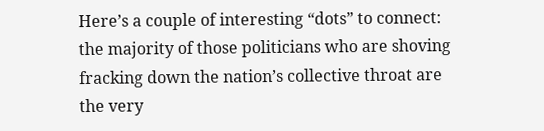Here’s a couple of interesting “dots” to connect: the majority of those politicians who are shoving fracking down the nation’s collective throat are the very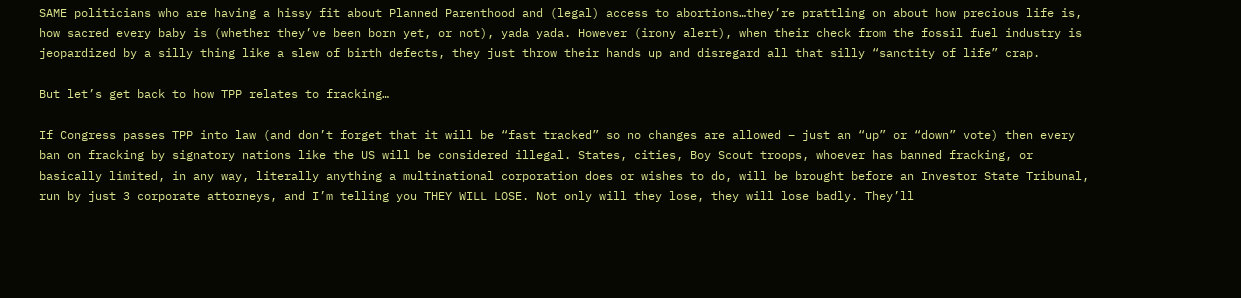SAME politicians who are having a hissy fit about Planned Parenthood and (legal) access to abortions…they’re prattling on about how precious life is, how sacred every baby is (whether they’ve been born yet, or not), yada yada. However (irony alert), when their check from the fossil fuel industry is jeopardized by a silly thing like a slew of birth defects, they just throw their hands up and disregard all that silly “sanctity of life” crap.

But let’s get back to how TPP relates to fracking…

If Congress passes TPP into law (and don’t forget that it will be “fast tracked” so no changes are allowed – just an “up” or “down” vote) then every ban on fracking by signatory nations like the US will be considered illegal. States, cities, Boy Scout troops, whoever has banned fracking, or basically limited, in any way, literally anything a multinational corporation does or wishes to do, will be brought before an Investor State Tribunal, run by just 3 corporate attorneys, and I’m telling you THEY WILL LOSE. Not only will they lose, they will lose badly. They’ll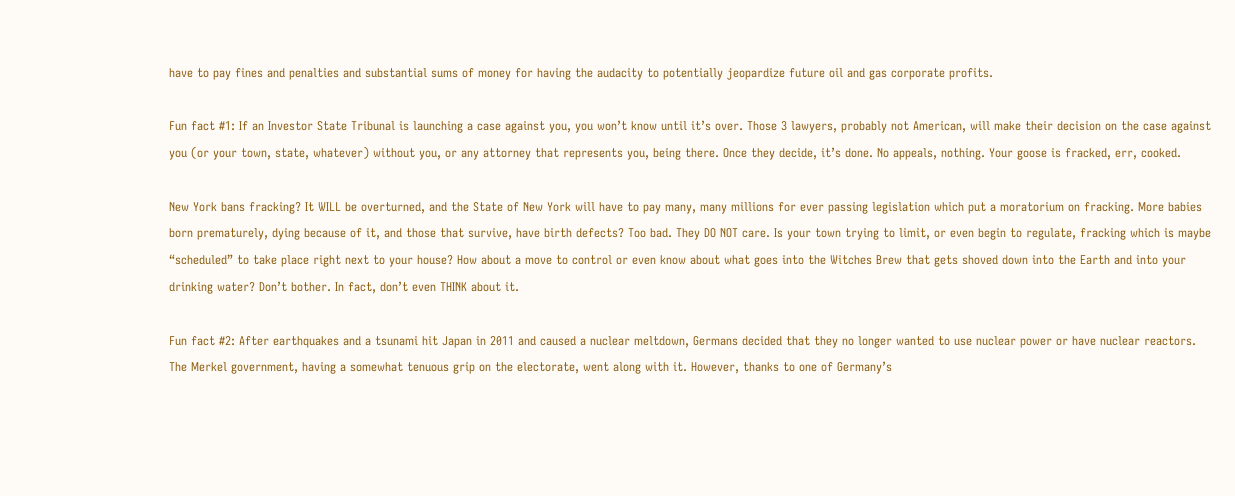have to pay fines and penalties and substantial sums of money for having the audacity to potentially jeopardize future oil and gas corporate profits.

Fun fact #1: If an Investor State Tribunal is launching a case against you, you won’t know until it’s over. Those 3 lawyers, probably not American, will make their decision on the case against you (or your town, state, whatever) without you, or any attorney that represents you, being there. Once they decide, it’s done. No appeals, nothing. Your goose is fracked, err, cooked.

New York bans fracking? It WILL be overturned, and the State of New York will have to pay many, many millions for ever passing legislation which put a moratorium on fracking. More babies born prematurely, dying because of it, and those that survive, have birth defects? Too bad. They DO NOT care. Is your town trying to limit, or even begin to regulate, fracking which is maybe “scheduled” to take place right next to your house? How about a move to control or even know about what goes into the Witches Brew that gets shoved down into the Earth and into your drinking water? Don’t bother. In fact, don’t even THINK about it.

Fun fact #2: After earthquakes and a tsunami hit Japan in 2011 and caused a nuclear meltdown, Germans decided that they no longer wanted to use nuclear power or have nuclear reactors. The Merkel government, having a somewhat tenuous grip on the electorate, went along with it. However, thanks to one of Germany’s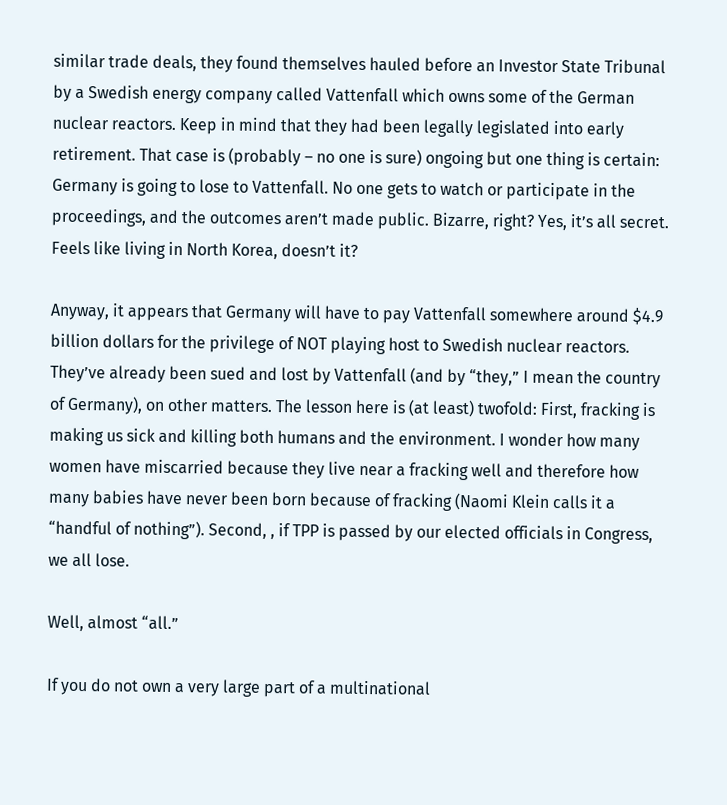similar trade deals, they found themselves hauled before an Investor State Tribunal by a Swedish energy company called Vattenfall which owns some of the German nuclear reactors. Keep in mind that they had been legally legislated into early retirement. That case is (probably – no one is sure) ongoing but one thing is certain: Germany is going to lose to Vattenfall. No one gets to watch or participate in the proceedings, and the outcomes aren’t made public. Bizarre, right? Yes, it’s all secret.  Feels like living in North Korea, doesn’t it?

Anyway, it appears that Germany will have to pay Vattenfall somewhere around $4.9 billion dollars for the privilege of NOT playing host to Swedish nuclear reactors. They’ve already been sued and lost by Vattenfall (and by “they,” I mean the country of Germany), on other matters. The lesson here is (at least) twofold: First, fracking is making us sick and killing both humans and the environment. I wonder how many women have miscarried because they live near a fracking well and therefore how many babies have never been born because of fracking (Naomi Klein calls it a “handful of nothing”). Second, , if TPP is passed by our elected officials in Congress, we all lose.

Well, almost “all.”

If you do not own a very large part of a multinational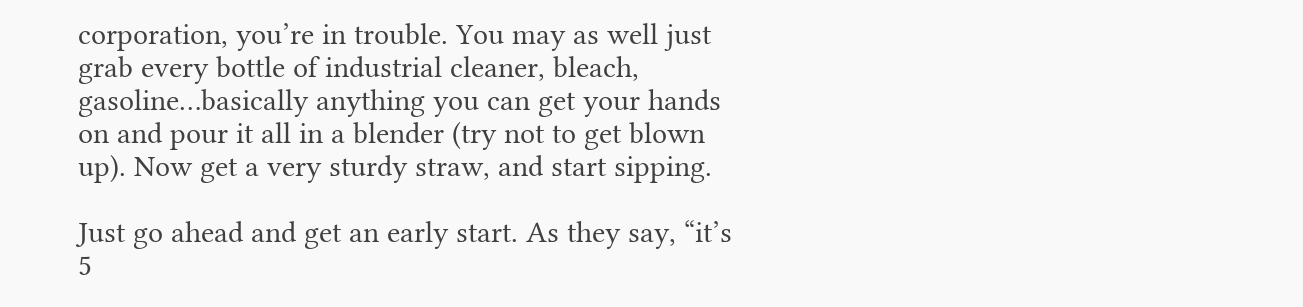corporation, you’re in trouble. You may as well just grab every bottle of industrial cleaner, bleach, gasoline…basically anything you can get your hands on and pour it all in a blender (try not to get blown up). Now get a very sturdy straw, and start sipping.

Just go ahead and get an early start. As they say, “it’s 5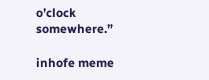o’clock somewhere.”

inhofe meme